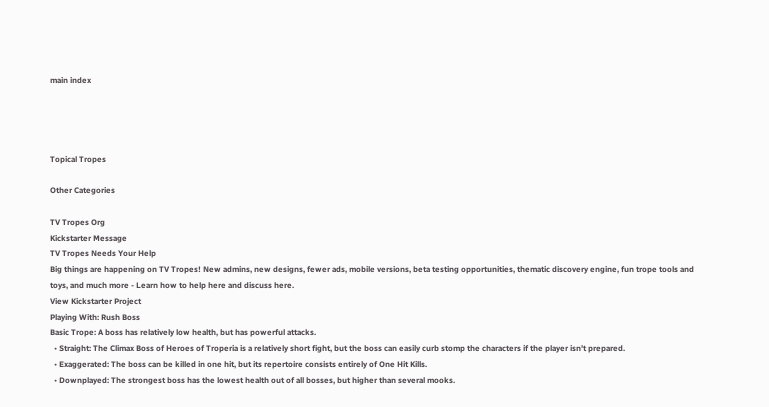main index




Topical Tropes

Other Categories

TV Tropes Org
Kickstarter Message
TV Tropes Needs Your Help
Big things are happening on TV Tropes! New admins, new designs, fewer ads, mobile versions, beta testing opportunities, thematic discovery engine, fun trope tools and toys, and much more - Learn how to help here and discuss here.
View Kickstarter Project
Playing With: Rush Boss
Basic Trope: A boss has relatively low health, but has powerful attacks.
  • Straight: The Climax Boss of Heroes of Troperia is a relatively short fight, but the boss can easily curb stomp the characters if the player isn't prepared.
  • Exaggerated: The boss can be killed in one hit, but its repertoire consists entirely of One Hit Kills.
  • Downplayed: The strongest boss has the lowest health out of all bosses, but higher than several mooks.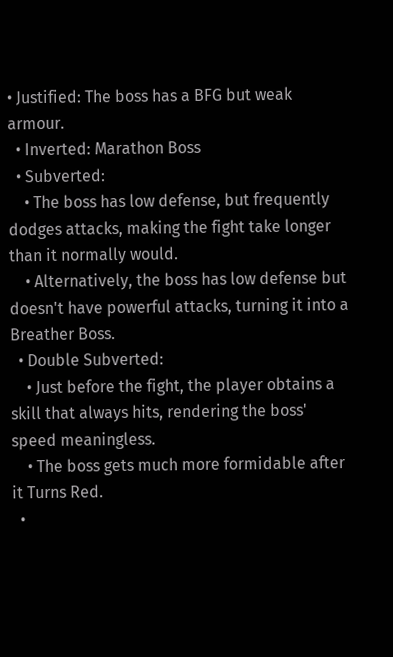• Justified: The boss has a BFG but weak armour.
  • Inverted: Marathon Boss
  • Subverted:
    • The boss has low defense, but frequently dodges attacks, making the fight take longer than it normally would.
    • Alternatively, the boss has low defense but doesn't have powerful attacks, turning it into a Breather Boss.
  • Double Subverted:
    • Just before the fight, the player obtains a skill that always hits, rendering the boss' speed meaningless.
    • The boss gets much more formidable after it Turns Red.
  •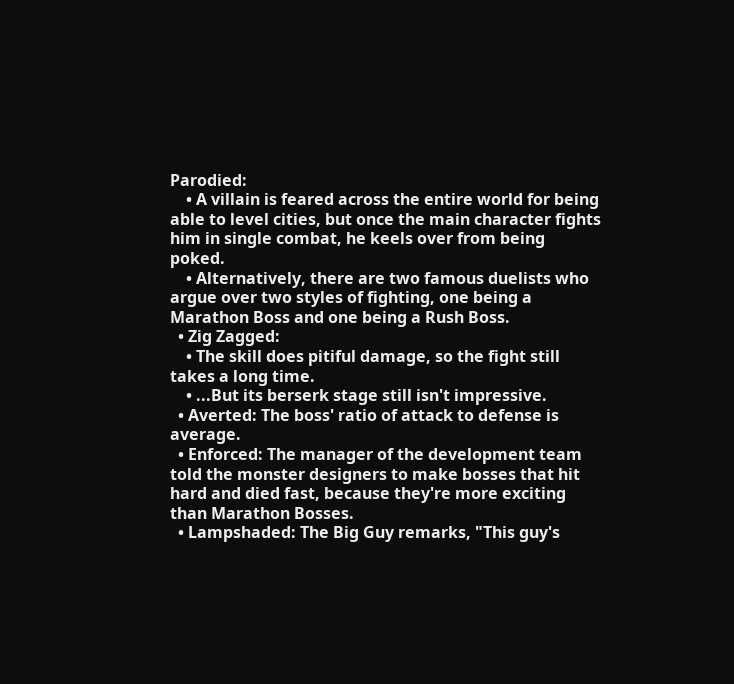Parodied:
    • A villain is feared across the entire world for being able to level cities, but once the main character fights him in single combat, he keels over from being poked.
    • Alternatively, there are two famous duelists who argue over two styles of fighting, one being a Marathon Boss and one being a Rush Boss.
  • Zig Zagged:
    • The skill does pitiful damage, so the fight still takes a long time.
    • ...But its berserk stage still isn't impressive.
  • Averted: The boss' ratio of attack to defense is average.
  • Enforced: The manager of the development team told the monster designers to make bosses that hit hard and died fast, because they're more exciting than Marathon Bosses.
  • Lampshaded: The Big Guy remarks, "This guy's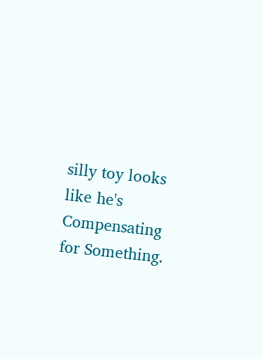silly toy looks like he's Compensating for Something.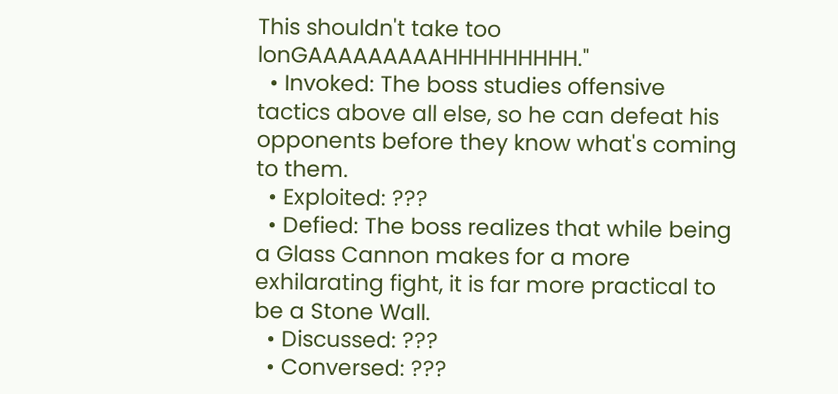This shouldn't take too lonGAAAAAAAAAHHHHHHHHH."
  • Invoked: The boss studies offensive tactics above all else, so he can defeat his opponents before they know what's coming to them.
  • Exploited: ???
  • Defied: The boss realizes that while being a Glass Cannon makes for a more exhilarating fight, it is far more practical to be a Stone Wall.
  • Discussed: ???
  • Conversed: ???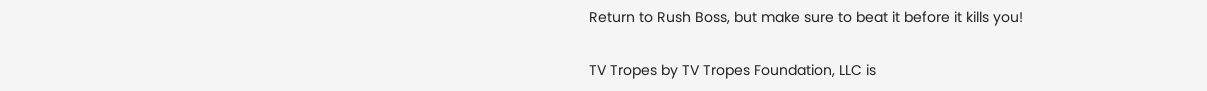Return to Rush Boss, but make sure to beat it before it kills you!

TV Tropes by TV Tropes Foundation, LLC is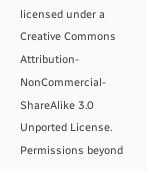licensed under a Creative Commons Attribution-NonCommercial-ShareAlike 3.0 Unported License.
Permissions beyond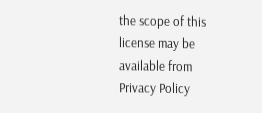the scope of this license may be available from
Privacy Policy